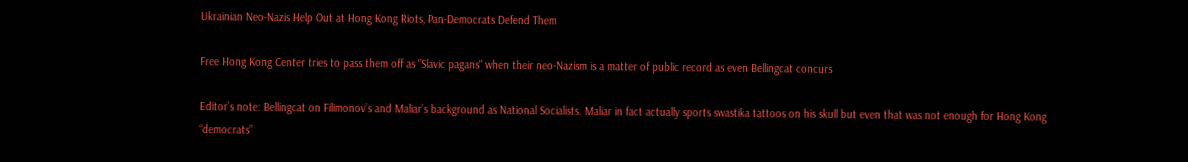Ukrainian Neo-Nazis Help Out at Hong Kong Riots, Pan-Democrats Defend Them

Free Hong Kong Center tries to pass them off as "Slavic pagans" when their neo-Nazism is a matter of public record as even Bellingcat concurs

Editor’s note: Bellingcat on Filimonov’s and Maliar’s background as National Socialists. Maliar in fact actually sports swastika tattoos on his skull but even that was not enough for Hong Kong “democrats”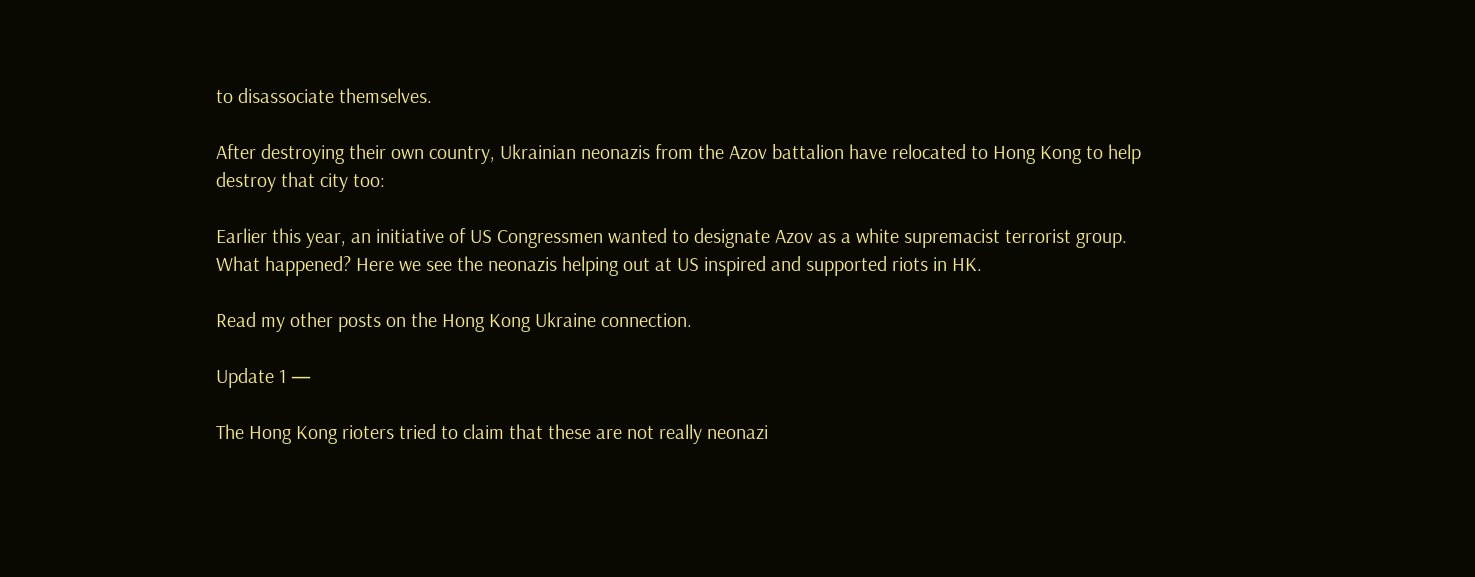to disassociate themselves.

After destroying their own country, Ukrainian neonazis from the Azov battalion have relocated to Hong Kong to help destroy that city too:

Earlier this year, an initiative of US Congressmen wanted to designate Azov as a white supremacist terrorist group. What happened? Here we see the neonazis helping out at US inspired and supported riots in HK.

Read my other posts on the Hong Kong Ukraine connection.

Update 1 —

The Hong Kong rioters tried to claim that these are not really neonazi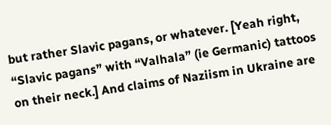but rather Slavic pagans, or whatever. [Yeah right, “Slavic pagans” with “Valhala” (ie Germanic) tattoos on their neck.] And claims of Naziism in Ukraine are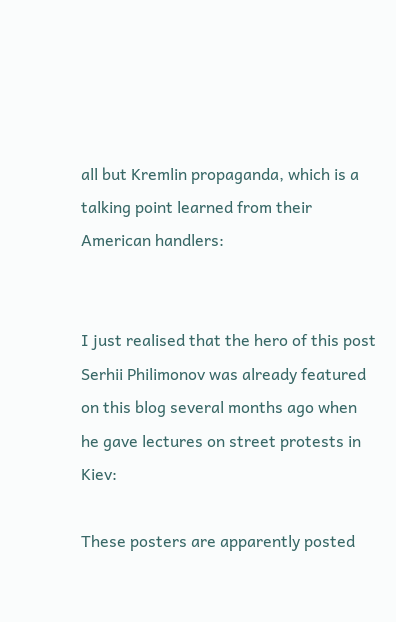all but Kremlin propaganda, which is a talking point learned from their American handlers:


I just realised that the hero of this post Serhii Philimonov was already featured on this blog several months ago when he gave lectures on street protests in Kiev:

These posters are apparently posted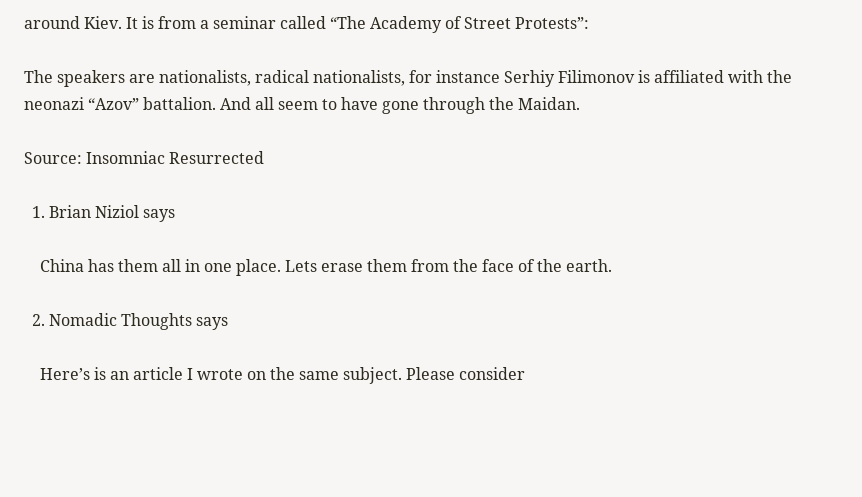around Kiev. It is from a seminar called “The Academy of Street Protests”:

The speakers are nationalists, radical nationalists, for instance Serhiy Filimonov is affiliated with the neonazi “Azov” battalion. And all seem to have gone through the Maidan.

Source: Insomniac Resurrected

  1. Brian Niziol says

    China has them all in one place. Lets erase them from the face of the earth.

  2. Nomadic Thoughts says

    Here’s is an article I wrote on the same subject. Please consider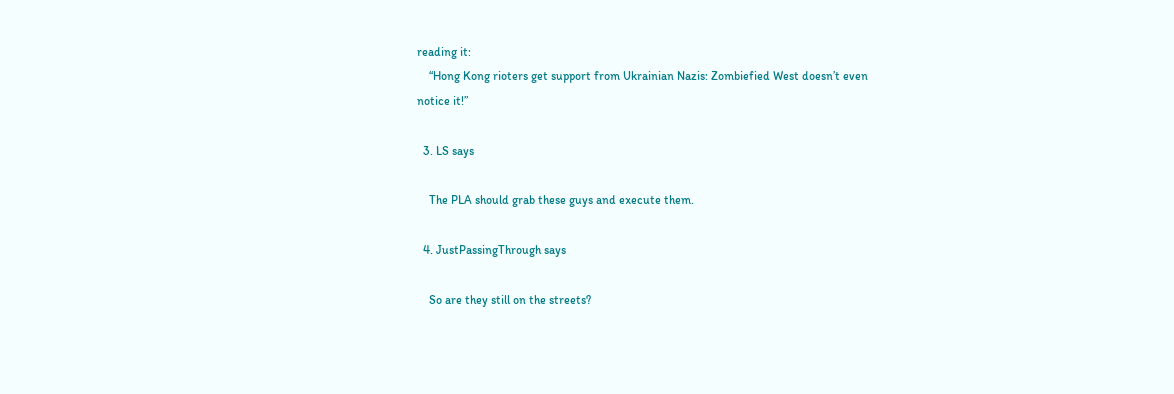reading it:
    “Hong Kong rioters get support from Ukrainian Nazis: Zombiefied West doesn’t even notice it!”

  3. LS says

    The PLA should grab these guys and execute them.

  4. JustPassingThrough says

    So are they still on the streets?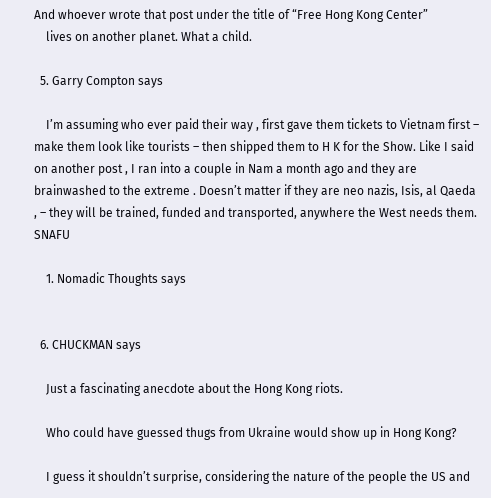And whoever wrote that post under the title of “Free Hong Kong Center”
    lives on another planet. What a child.

  5. Garry Compton says

    I’m assuming who ever paid their way , first gave them tickets to Vietnam first – make them look like tourists – then shipped them to H K for the Show. Like I said on another post , I ran into a couple in Nam a month ago and they are brainwashed to the extreme . Doesn’t matter if they are neo nazis, Isis, al Qaeda , – they will be trained, funded and transported, anywhere the West needs them. SNAFU

    1. Nomadic Thoughts says


  6. CHUCKMAN says

    Just a fascinating anecdote about the Hong Kong riots.

    Who could have guessed thugs from Ukraine would show up in Hong Kong?

    I guess it shouldn’t surprise, considering the nature of the people the US and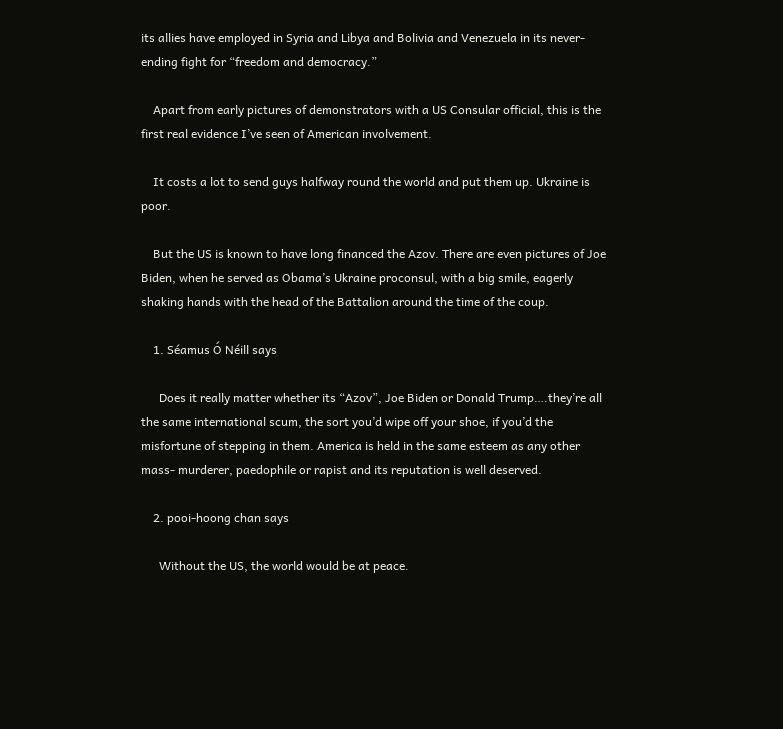its allies have employed in Syria and Libya and Bolivia and Venezuela in its never-ending fight for “freedom and democracy.”

    Apart from early pictures of demonstrators with a US Consular official, this is the first real evidence I’ve seen of American involvement.

    It costs a lot to send guys halfway round the world and put them up. Ukraine is poor.

    But the US is known to have long financed the Azov. There are even pictures of Joe Biden, when he served as Obama’s Ukraine proconsul, with a big smile, eagerly shaking hands with the head of the Battalion around the time of the coup.

    1. Séamus Ó Néill says

      Does it really matter whether its “Azov”, Joe Biden or Donald Trump….they’re all the same international scum, the sort you’d wipe off your shoe, if you’d the misfortune of stepping in them. America is held in the same esteem as any other mass- murderer, paedophile or rapist and its reputation is well deserved.

    2. pooi-hoong chan says

      Without the US, the world would be at peace.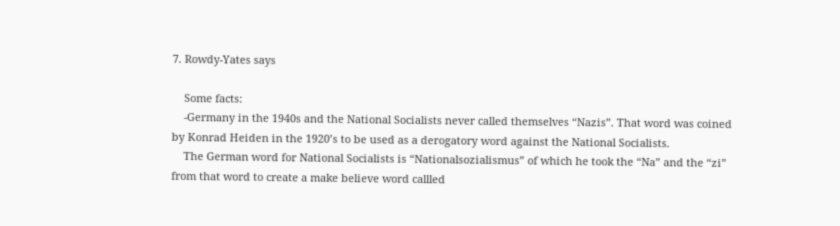7. Rowdy-Yates says

    Some facts:
    -Germany in the 1940s and the National Socialists never called themselves “Nazis”. That word was coined by Konrad Heiden in the 1920’s to be used as a derogatory word against the National Socialists.
    The German word for National Socialists is “Nationalsozialismus” of which he took the “Na” and the “zi” from that word to create a make believe word callled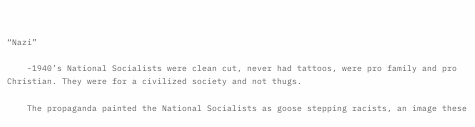“Nazi”

    -1940’s National Socialists were clean cut, never had tattoos, were pro family and pro Christian. They were for a civilized society and not thugs.

    The propaganda painted the National Socialists as goose stepping racists, an image these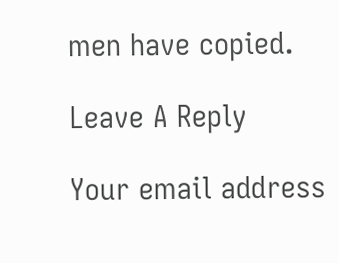men have copied.

Leave A Reply

Your email address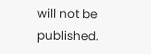will not be published.